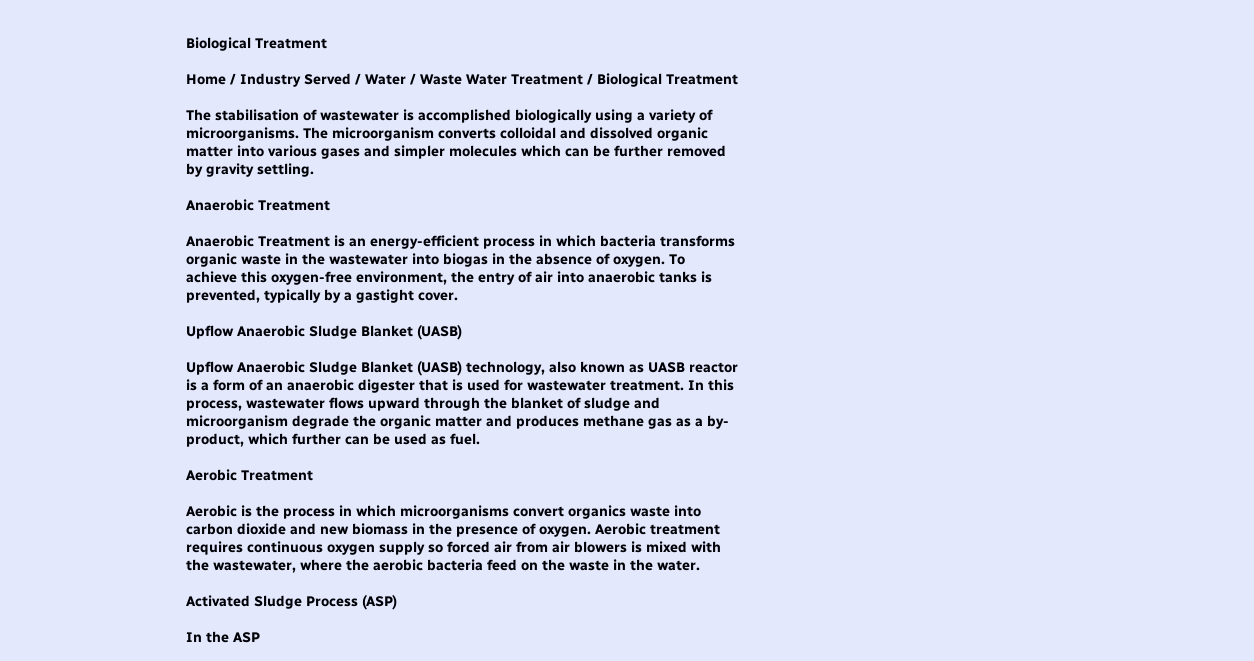Biological Treatment

Home / Industry Served / Water / Waste Water Treatment / Biological Treatment

The stabilisation of wastewater is accomplished biologically using a variety of microorganisms. The microorganism converts colloidal and dissolved organic matter into various gases and simpler molecules which can be further removed by gravity settling.

Anaerobic Treatment

Anaerobic Treatment is an energy-efficient process in which bacteria transforms organic waste in the wastewater into biogas in the absence of oxygen. To achieve this oxygen-free environment, the entry of air into anaerobic tanks is prevented, typically by a gastight cover.

Upflow Anaerobic Sludge Blanket (UASB)

Upflow Anaerobic Sludge Blanket (UASB) technology, also known as UASB reactor is a form of an anaerobic digester that is used for wastewater treatment. In this process, wastewater flows upward through the blanket of sludge and microorganism degrade the organic matter and produces methane gas as a by-product, which further can be used as fuel.

Aerobic Treatment

Aerobic is the process in which microorganisms convert organics waste into carbon dioxide and new biomass in the presence of oxygen. Aerobic treatment requires continuous oxygen supply so forced air from air blowers is mixed with the wastewater, where the aerobic bacteria feed on the waste in the water.

Activated Sludge Process (ASP)

In the ASP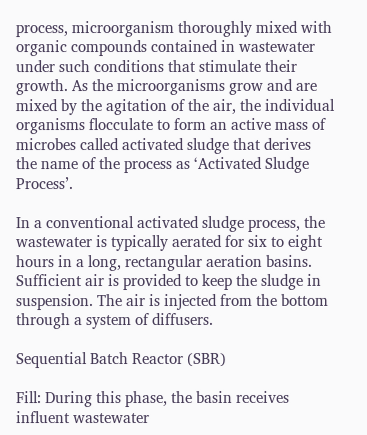process, microorganism thoroughly mixed with organic compounds contained in wastewater under such conditions that stimulate their growth. As the microorganisms grow and are mixed by the agitation of the air, the individual organisms flocculate to form an active mass of microbes called activated sludge that derives the name of the process as ‘Activated Sludge Process’.

In a conventional activated sludge process, the wastewater is typically aerated for six to eight hours in a long, rectangular aeration basins. Sufficient air is provided to keep the sludge in suspension. The air is injected from the bottom through a system of diffusers.

Sequential Batch Reactor (SBR)

Fill: During this phase, the basin receives influent wastewater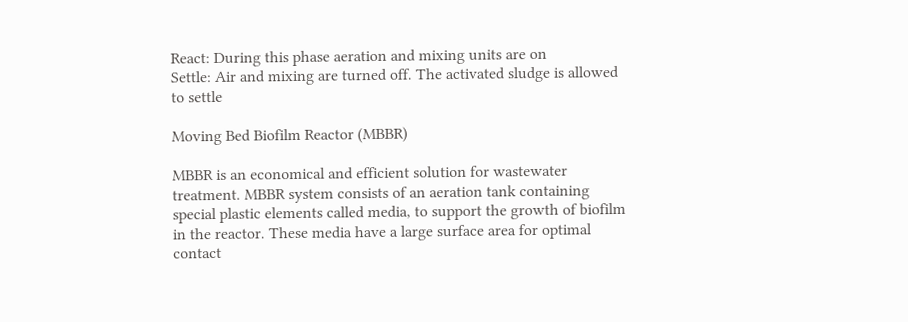React: During this phase aeration and mixing units are on
Settle: Air and mixing are turned off. The activated sludge is allowed to settle

Moving Bed Biofilm Reactor (MBBR)

MBBR is an economical and efficient solution for wastewater treatment. MBBR system consists of an aeration tank containing special plastic elements called media, to support the growth of biofilm in the reactor. These media have a large surface area for optimal contact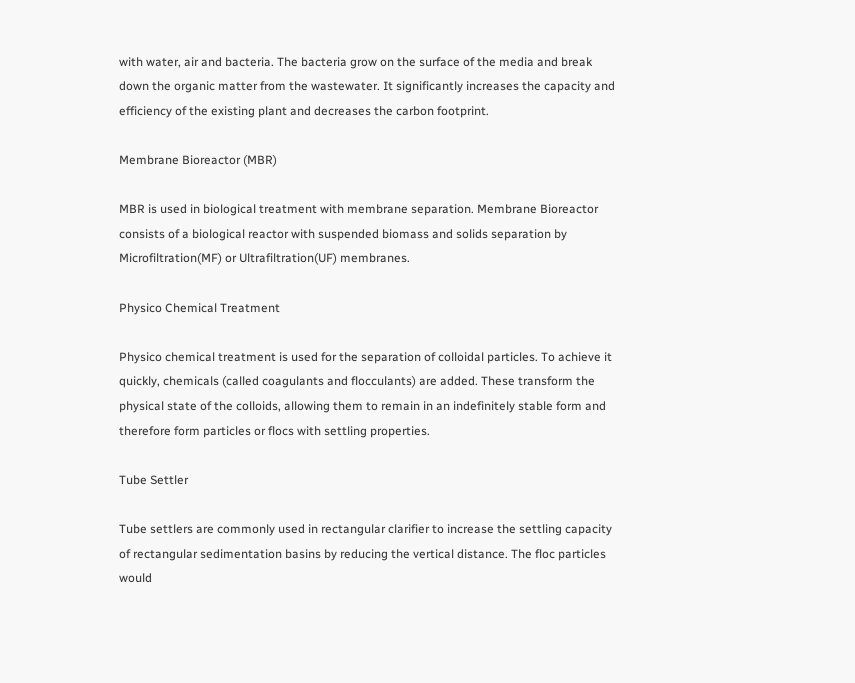with water, air and bacteria. The bacteria grow on the surface of the media and break down the organic matter from the wastewater. It significantly increases the capacity and efficiency of the existing plant and decreases the carbon footprint.

Membrane Bioreactor (MBR)

MBR is used in biological treatment with membrane separation. Membrane Bioreactor consists of a biological reactor with suspended biomass and solids separation by Microfiltration(MF) or Ultrafiltration(UF) membranes.

Physico Chemical Treatment

Physico chemical treatment is used for the separation of colloidal particles. To achieve it quickly, chemicals (called coagulants and flocculants) are added. These transform the physical state of the colloids, allowing them to remain in an indefinitely stable form and therefore form particles or flocs with settling properties.

Tube Settler

Tube settlers are commonly used in rectangular clarifier to increase the settling capacity of rectangular sedimentation basins by reducing the vertical distance. The floc particles would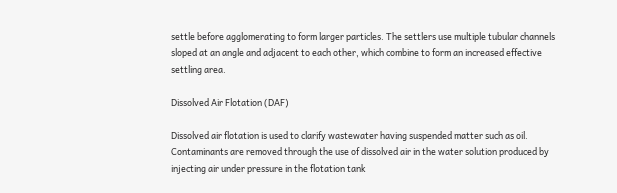settle before agglomerating to form larger particles. The settlers use multiple tubular channels sloped at an angle and adjacent to each other, which combine to form an increased effective settling area.

Dissolved Air Flotation (DAF)

Dissolved air flotation is used to clarify wastewater having suspended matter such as oil. Contaminants are removed through the use of dissolved air in the water solution produced by injecting air under pressure in the flotation tank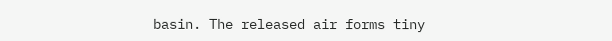basin. The released air forms tiny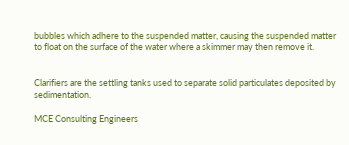bubbles which adhere to the suspended matter, causing the suspended matter to float on the surface of the water where a skimmer may then remove it.


Clarifiers are the settling tanks used to separate solid particulates deposited by sedimentation.

MCE Consulting Engineers